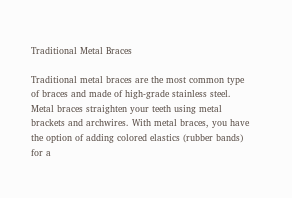Traditional Metal Braces

Traditional metal braces are the most common type of braces and made of high-grade stainless steel. Metal braces straighten your teeth using metal brackets and archwires. With metal braces, you have the option of adding colored elastics (rubber bands) for a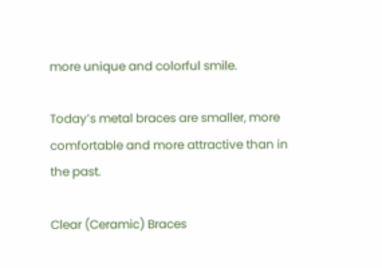more unique and colorful smile.

Today’s metal braces are smaller, more comfortable and more attractive than in the past.

Clear (Ceramic) Braces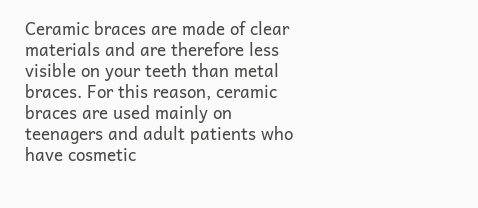Ceramic braces are made of clear materials and are therefore less visible on your teeth than metal braces. For this reason, ceramic braces are used mainly on teenagers and adult patients who have cosmetic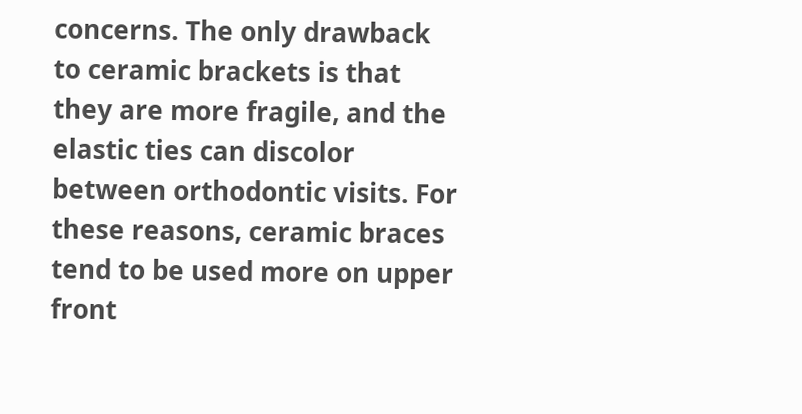concerns. The only drawback to ceramic brackets is that they are more fragile, and the elastic ties can discolor between orthodontic visits. For these reasons, ceramic braces tend to be used more on upper front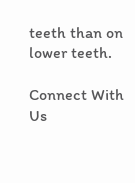teeth than on lower teeth.

Connect With Us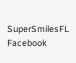SuperSmilesFL Facebook